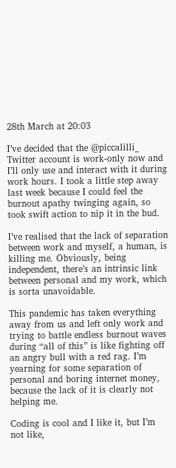28th March at 20:03

I’ve decided that the @piccalilli_ Twitter account is work-only now and I’ll only use and interact with it during work hours. I took a little step away last week because I could feel the burnout apathy twinging again, so took swift action to nip it in the bud.

I’ve realised that the lack of separation between work and myself, a human, is killing me. Obviously, being independent, there’s an intrinsic link between personal and my work, which is sorta unavoidable.

This pandemic has taken everything away from us and left only work and trying to battle endless burnout waves during “all of this” is like fighting off an angry bull with a red rag. I’m yearning for some separation of personal and boring internet money, because the lack of it is clearly not helping me.

Coding is cool and I like it, but I’m not like,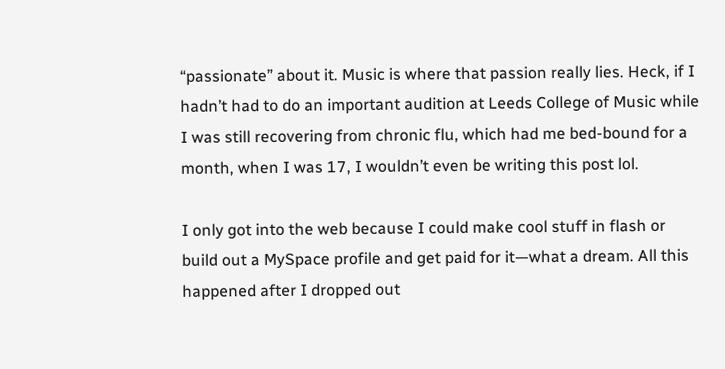“passionate” about it. Music is where that passion really lies. Heck, if I hadn’t had to do an important audition at Leeds College of Music while I was still recovering from chronic flu, which had me bed-bound for a month, when I was 17, I wouldn’t even be writing this post lol.

I only got into the web because I could make cool stuff in flash or build out a MySpace profile and get paid for it—what a dream. All this happened after I dropped out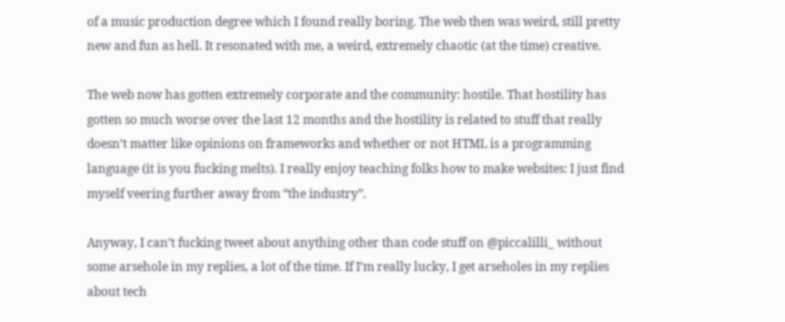of a music production degree which I found really boring. The web then was weird, still pretty new and fun as hell. It resonated with me, a weird, extremely chaotic (at the time) creative.

The web now has gotten extremely corporate and the community: hostile. That hostility has gotten so much worse over the last 12 months and the hostility is related to stuff that really doesn’t matter like opinions on frameworks and whether or not HTML is a programming language (it is you fucking melts). I really enjoy teaching folks how to make websites: I just find myself veering further away from “the industry”.

Anyway, I can’t fucking tweet about anything other than code stuff on @piccalilli_ without some arsehole in my replies, a lot of the time. If I’m really lucky, I get arseholes in my replies about tech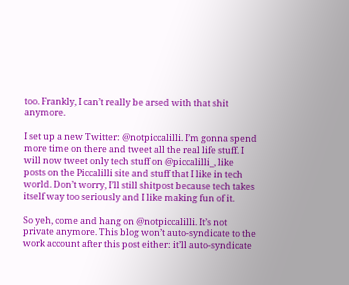too. Frankly, I can’t really be arsed with that shit anymore.

I set up a new Twitter: @notpiccalilli. I’m gonna spend more time on there and tweet all the real life stuff. I will now tweet only tech stuff on @piccalilli_, like posts on the Piccalilli site and stuff that I like in tech world. Don’t worry, I’ll still shitpost because tech takes itself way too seriously and I like making fun of it.

So yeh, come and hang on @notpiccalilli. It’s not private anymore. This blog won’t auto-syndicate to the work account after this post either: it’ll auto-syndicate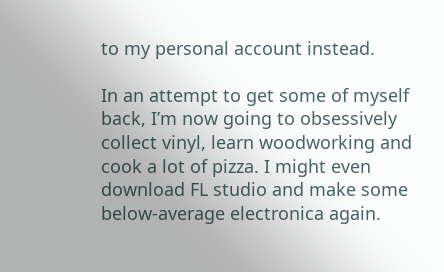to my personal account instead.

In an attempt to get some of myself back, I’m now going to obsessively collect vinyl, learn woodworking and cook a lot of pizza. I might even download FL studio and make some below-average electronica again.